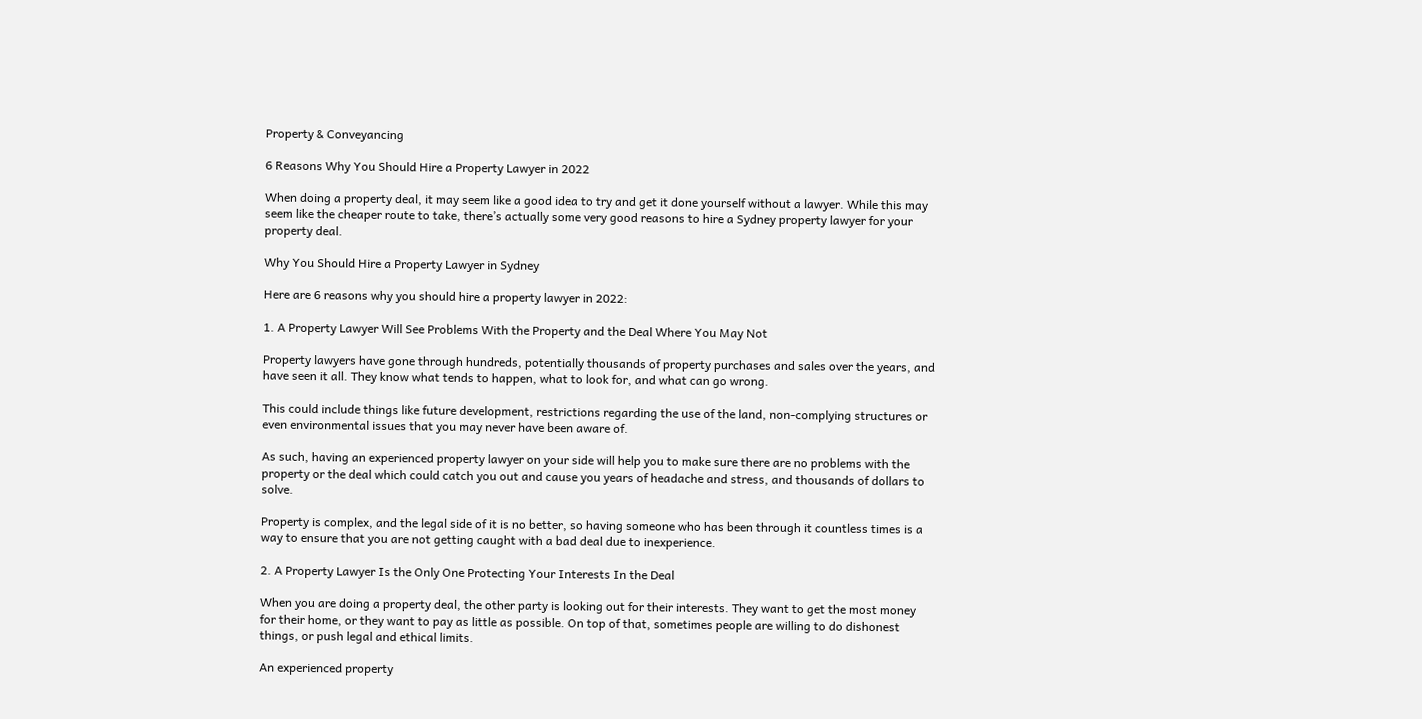Property & Conveyancing

6 Reasons Why You Should Hire a Property Lawyer in 2022

When doing a property deal, it may seem like a good idea to try and get it done yourself without a lawyer. While this may seem like the cheaper route to take, there’s actually some very good reasons to hire a Sydney property lawyer for your property deal.

Why You Should Hire a Property Lawyer in Sydney

Here are 6 reasons why you should hire a property lawyer in 2022:

1. A Property Lawyer Will See Problems With the Property and the Deal Where You May Not

Property lawyers have gone through hundreds, potentially thousands of property purchases and sales over the years, and have seen it all. They know what tends to happen, what to look for, and what can go wrong.

This could include things like future development, restrictions regarding the use of the land, non-complying structures or even environmental issues that you may never have been aware of.

As such, having an experienced property lawyer on your side will help you to make sure there are no problems with the property or the deal which could catch you out and cause you years of headache and stress, and thousands of dollars to solve.

Property is complex, and the legal side of it is no better, so having someone who has been through it countless times is a way to ensure that you are not getting caught with a bad deal due to inexperience.

2. A Property Lawyer Is the Only One Protecting Your Interests In the Deal

When you are doing a property deal, the other party is looking out for their interests. They want to get the most money for their home, or they want to pay as little as possible. On top of that, sometimes people are willing to do dishonest things, or push legal and ethical limits.

An experienced property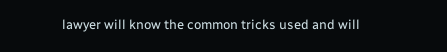lawyer will know the common tricks used and will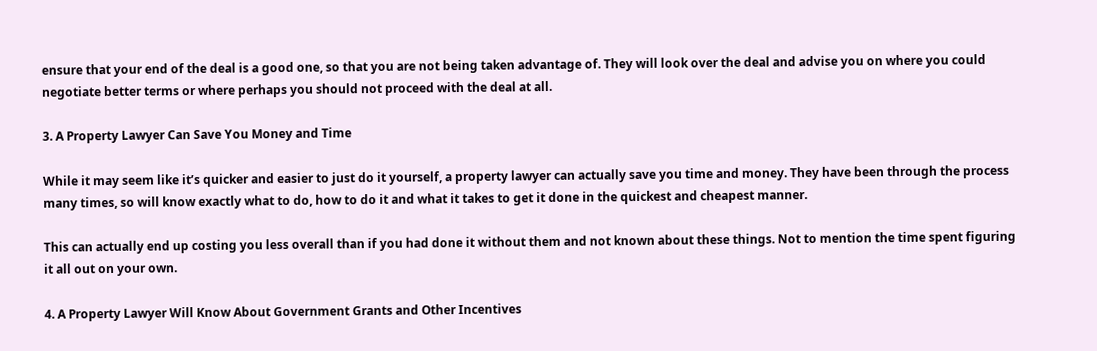ensure that your end of the deal is a good one, so that you are not being taken advantage of. They will look over the deal and advise you on where you could negotiate better terms or where perhaps you should not proceed with the deal at all.

3. A Property Lawyer Can Save You Money and Time

While it may seem like it’s quicker and easier to just do it yourself, a property lawyer can actually save you time and money. They have been through the process many times, so will know exactly what to do, how to do it and what it takes to get it done in the quickest and cheapest manner.

This can actually end up costing you less overall than if you had done it without them and not known about these things. Not to mention the time spent figuring it all out on your own.

4. A Property Lawyer Will Know About Government Grants and Other Incentives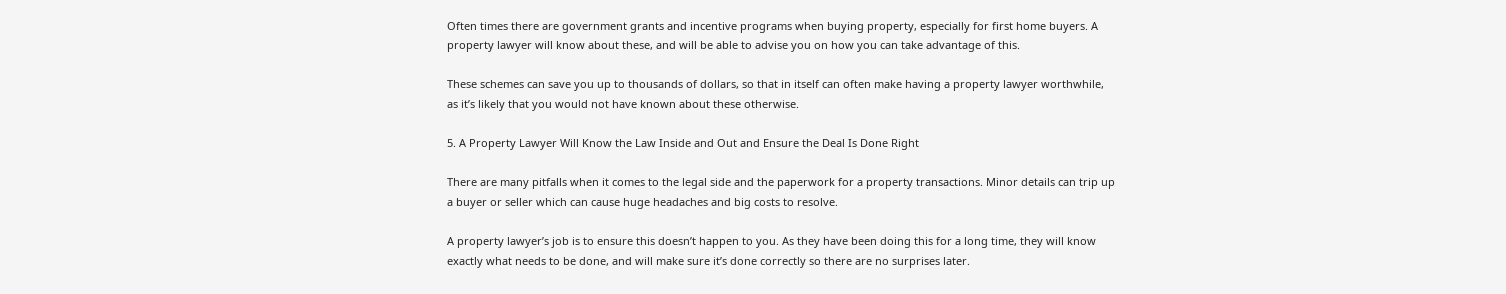Often times there are government grants and incentive programs when buying property, especially for first home buyers. A property lawyer will know about these, and will be able to advise you on how you can take advantage of this.

These schemes can save you up to thousands of dollars, so that in itself can often make having a property lawyer worthwhile, as it’s likely that you would not have known about these otherwise.

5. A Property Lawyer Will Know the Law Inside and Out and Ensure the Deal Is Done Right

There are many pitfalls when it comes to the legal side and the paperwork for a property transactions. Minor details can trip up a buyer or seller which can cause huge headaches and big costs to resolve.

A property lawyer’s job is to ensure this doesn’t happen to you. As they have been doing this for a long time, they will know exactly what needs to be done, and will make sure it’s done correctly so there are no surprises later.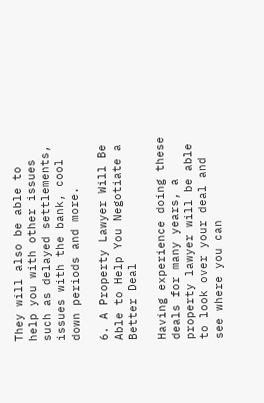They will also be able to help you with other issues such as delayed settlements, issues with the bank, cool down periods and more.

6. A Property Lawyer Will Be Able to Help You Negotiate a Better Deal

Having experience doing these deals for many years, a property lawyer will be able to look over your deal and see where you can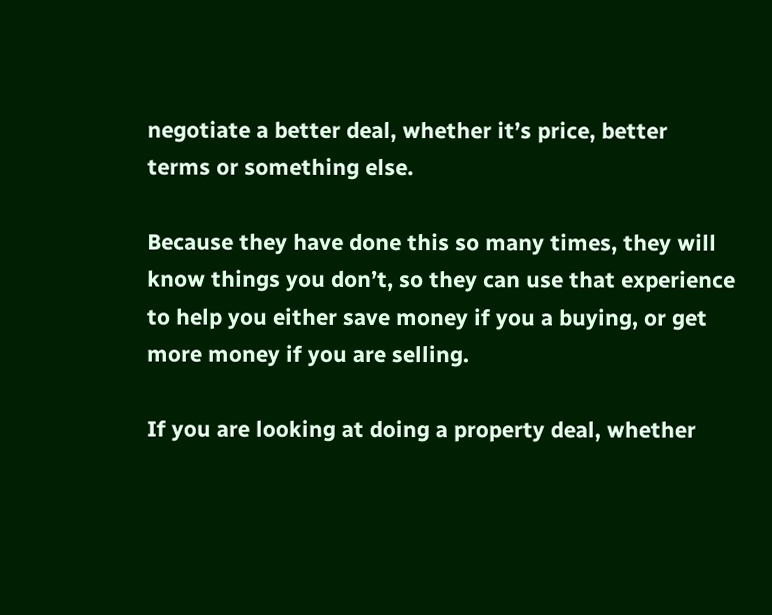negotiate a better deal, whether it’s price, better terms or something else.

Because they have done this so many times, they will know things you don’t, so they can use that experience to help you either save money if you a buying, or get more money if you are selling.

If you are looking at doing a property deal, whether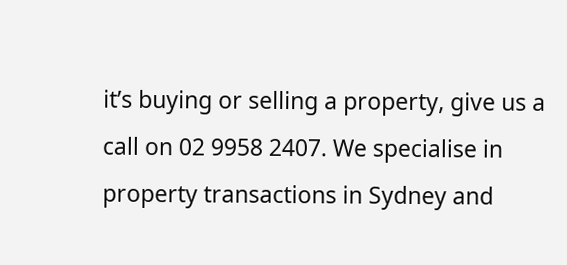it’s buying or selling a property, give us a call on 02 9958 2407. We specialise in property transactions in Sydney and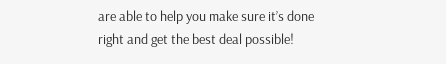are able to help you make sure it’s done right and get the best deal possible!